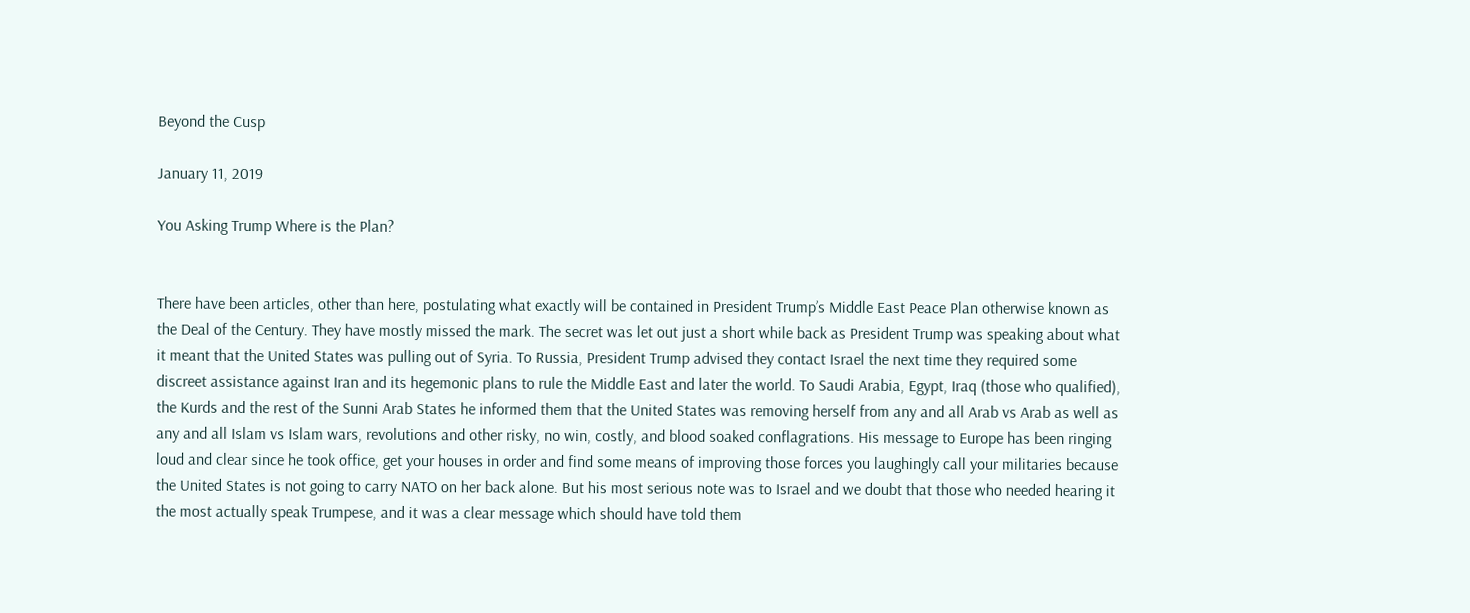Beyond the Cusp

January 11, 2019

You Asking Trump Where is the Plan?


There have been articles, other than here, postulating what exactly will be contained in President Trump’s Middle East Peace Plan otherwise known as the Deal of the Century. They have mostly missed the mark. The secret was let out just a short while back as President Trump was speaking about what it meant that the United States was pulling out of Syria. To Russia, President Trump advised they contact Israel the next time they required some discreet assistance against Iran and its hegemonic plans to rule the Middle East and later the world. To Saudi Arabia, Egypt, Iraq (those who qualified), the Kurds and the rest of the Sunni Arab States he informed them that the United States was removing herself from any and all Arab vs Arab as well as any and all Islam vs Islam wars, revolutions and other risky, no win, costly, and blood soaked conflagrations. His message to Europe has been ringing loud and clear since he took office, get your houses in order and find some means of improving those forces you laughingly call your militaries because the United States is not going to carry NATO on her back alone. But his most serious note was to Israel and we doubt that those who needed hearing it the most actually speak Trumpese, and it was a clear message which should have told them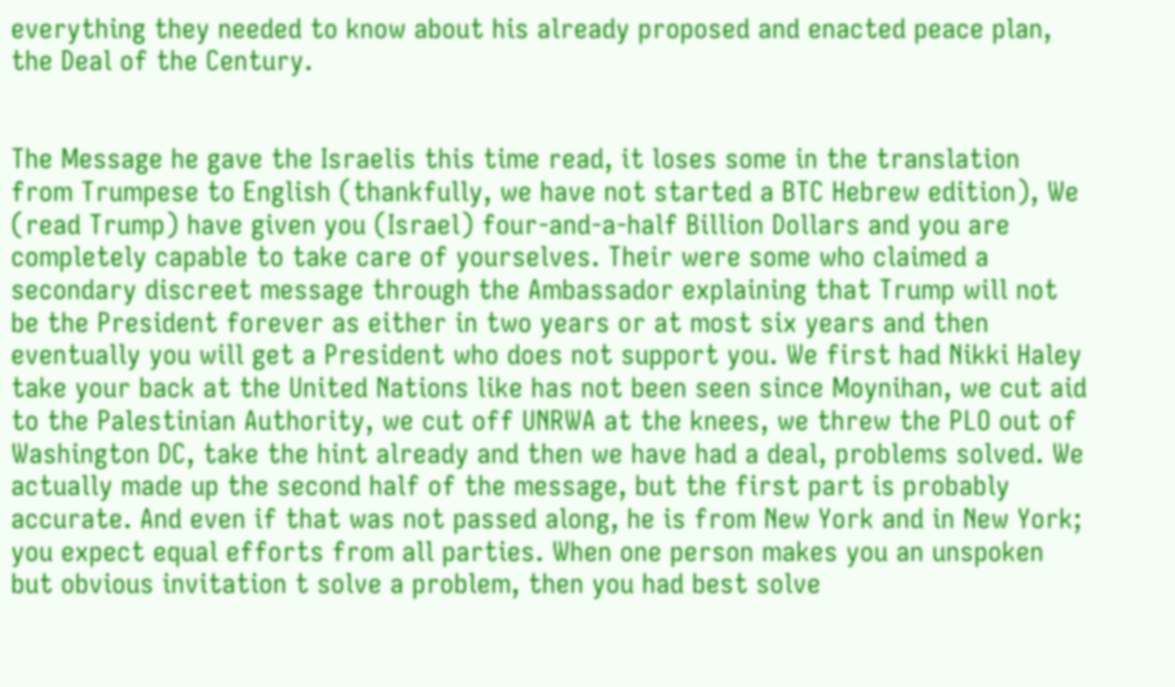everything they needed to know about his already proposed and enacted peace plan, the Deal of the Century.


The Message he gave the Israelis this time read, it loses some in the translation from Trumpese to English (thankfully, we have not started a BTC Hebrew edition), We (read Trump) have given you (Israel) four-and-a-half Billion Dollars and you are completely capable to take care of yourselves. Their were some who claimed a secondary discreet message through the Ambassador explaining that Trump will not be the President forever as either in two years or at most six years and then eventually you will get a President who does not support you. We first had Nikki Haley take your back at the United Nations like has not been seen since Moynihan, we cut aid to the Palestinian Authority, we cut off UNRWA at the knees, we threw the PLO out of Washington DC, take the hint already and then we have had a deal, problems solved. We actually made up the second half of the message, but the first part is probably accurate. And even if that was not passed along, he is from New York and in New York; you expect equal efforts from all parties. When one person makes you an unspoken but obvious invitation t solve a problem, then you had best solve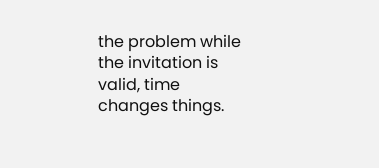the problem while the invitation is valid, time changes things.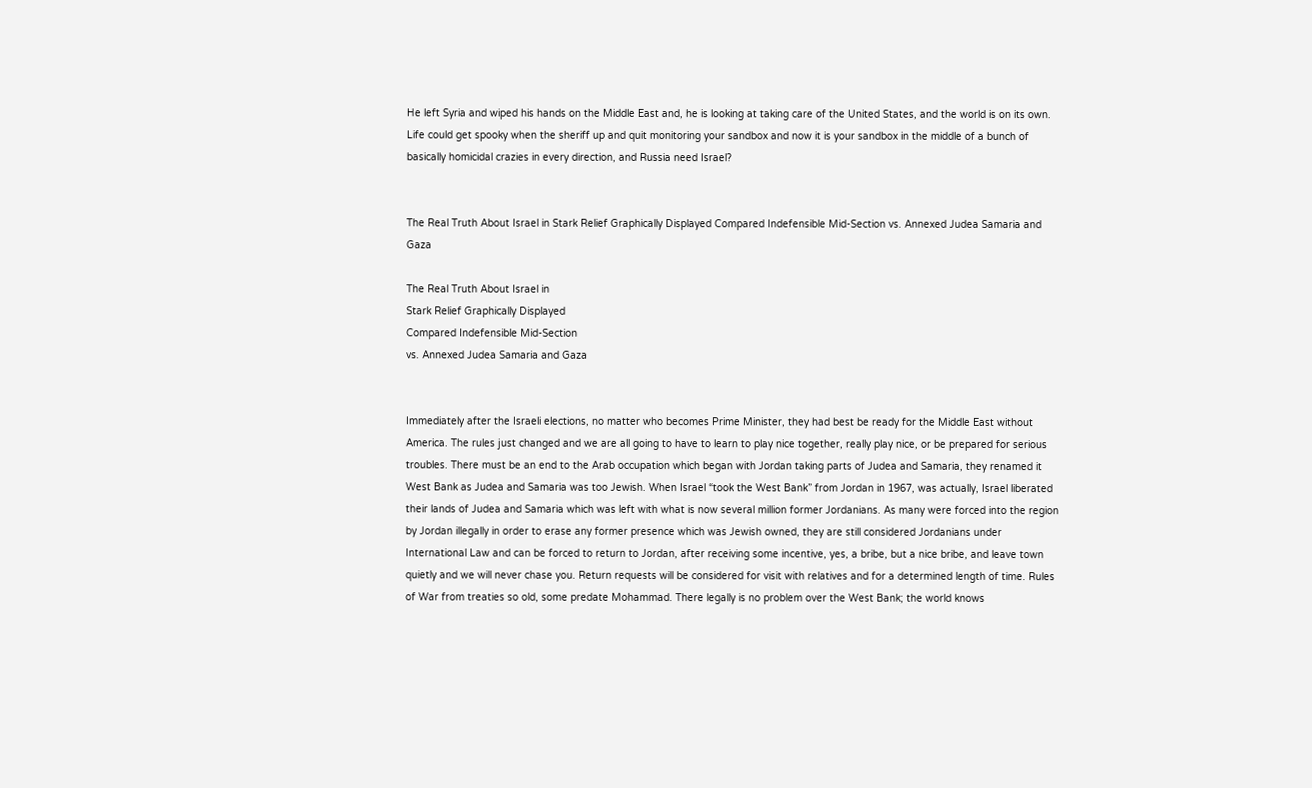He left Syria and wiped his hands on the Middle East and, he is looking at taking care of the United States, and the world is on its own. Life could get spooky when the sheriff up and quit monitoring your sandbox and now it is your sandbox in the middle of a bunch of basically homicidal crazies in every direction, and Russia need Israel?


The Real Truth About Israel in Stark Relief Graphically Displayed Compared Indefensible Mid-Section vs. Annexed Judea Samaria and Gaza

The Real Truth About Israel in
Stark Relief Graphically Displayed
Compared Indefensible Mid-Section
vs. Annexed Judea Samaria and Gaza


Immediately after the Israeli elections, no matter who becomes Prime Minister, they had best be ready for the Middle East without America. The rules just changed and we are all going to have to learn to play nice together, really play nice, or be prepared for serious troubles. There must be an end to the Arab occupation which began with Jordan taking parts of Judea and Samaria, they renamed it West Bank as Judea and Samaria was too Jewish. When Israel “took the West Bank” from Jordan in 1967, was actually, Israel liberated their lands of Judea and Samaria which was left with what is now several million former Jordanians. As many were forced into the region by Jordan illegally in order to erase any former presence which was Jewish owned, they are still considered Jordanians under International Law and can be forced to return to Jordan, after receiving some incentive, yes, a bribe, but a nice bribe, and leave town quietly and we will never chase you. Return requests will be considered for visit with relatives and for a determined length of time. Rules of War from treaties so old, some predate Mohammad. There legally is no problem over the West Bank; the world knows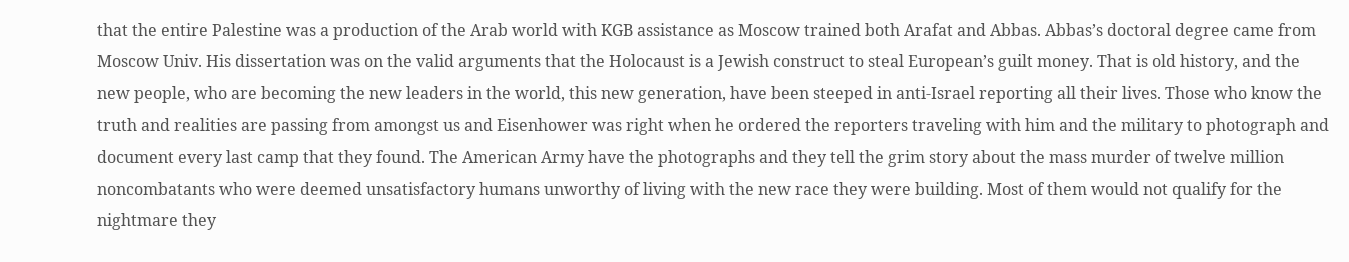that the entire Palestine was a production of the Arab world with KGB assistance as Moscow trained both Arafat and Abbas. Abbas’s doctoral degree came from Moscow Univ. His dissertation was on the valid arguments that the Holocaust is a Jewish construct to steal European’s guilt money. That is old history, and the new people, who are becoming the new leaders in the world, this new generation, have been steeped in anti-Israel reporting all their lives. Those who know the truth and realities are passing from amongst us and Eisenhower was right when he ordered the reporters traveling with him and the military to photograph and document every last camp that they found. The American Army have the photographs and they tell the grim story about the mass murder of twelve million noncombatants who were deemed unsatisfactory humans unworthy of living with the new race they were building. Most of them would not qualify for the nightmare they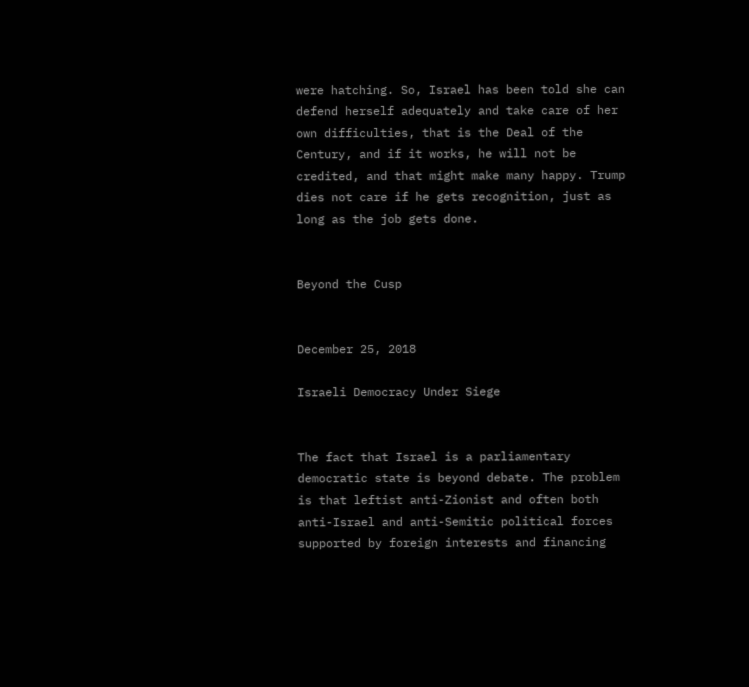were hatching. So, Israel has been told she can defend herself adequately and take care of her own difficulties, that is the Deal of the Century, and if it works, he will not be credited, and that might make many happy. Trump dies not care if he gets recognition, just as long as the job gets done.


Beyond the Cusp


December 25, 2018

Israeli Democracy Under Siege


The fact that Israel is a parliamentary democratic state is beyond debate. The problem is that leftist anti-Zionist and often both anti-Israel and anti-Semitic political forces supported by foreign interests and financing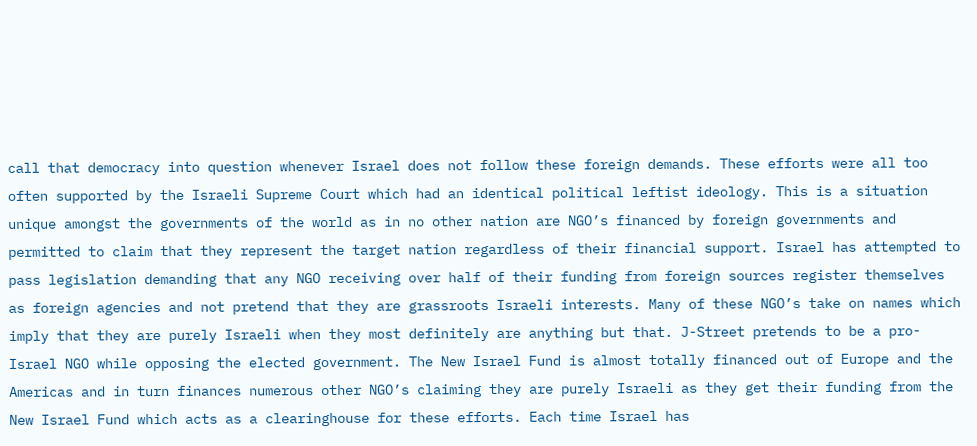call that democracy into question whenever Israel does not follow these foreign demands. These efforts were all too often supported by the Israeli Supreme Court which had an identical political leftist ideology. This is a situation unique amongst the governments of the world as in no other nation are NGO’s financed by foreign governments and permitted to claim that they represent the target nation regardless of their financial support. Israel has attempted to pass legislation demanding that any NGO receiving over half of their funding from foreign sources register themselves as foreign agencies and not pretend that they are grassroots Israeli interests. Many of these NGO’s take on names which imply that they are purely Israeli when they most definitely are anything but that. J-Street pretends to be a pro-Israel NGO while opposing the elected government. The New Israel Fund is almost totally financed out of Europe and the Americas and in turn finances numerous other NGO’s claiming they are purely Israeli as they get their funding from the New Israel Fund which acts as a clearinghouse for these efforts. Each time Israel has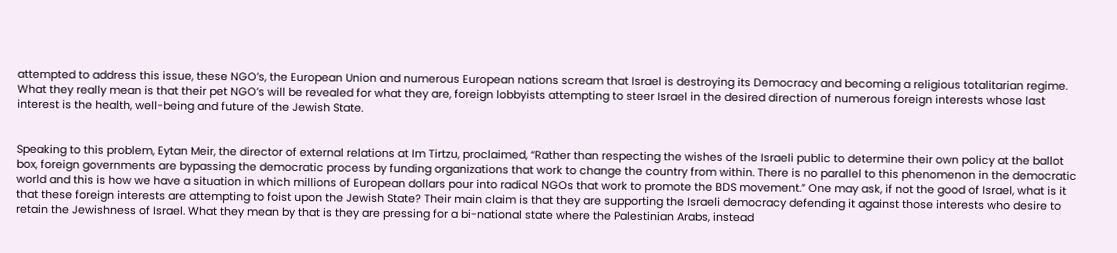attempted to address this issue, these NGO’s, the European Union and numerous European nations scream that Israel is destroying its Democracy and becoming a religious totalitarian regime. What they really mean is that their pet NGO’s will be revealed for what they are, foreign lobbyists attempting to steer Israel in the desired direction of numerous foreign interests whose last interest is the health, well-being and future of the Jewish State.


Speaking to this problem, Eytan Meir, the director of external relations at Im Tirtzu, proclaimed, “Rather than respecting the wishes of the Israeli public to determine their own policy at the ballot box, foreign governments are bypassing the democratic process by funding organizations that work to change the country from within. There is no parallel to this phenomenon in the democratic world and this is how we have a situation in which millions of European dollars pour into radical NGOs that work to promote the BDS movement.” One may ask, if not the good of Israel, what is it that these foreign interests are attempting to foist upon the Jewish State? Their main claim is that they are supporting the Israeli democracy defending it against those interests who desire to retain the Jewishness of Israel. What they mean by that is they are pressing for a bi-national state where the Palestinian Arabs, instead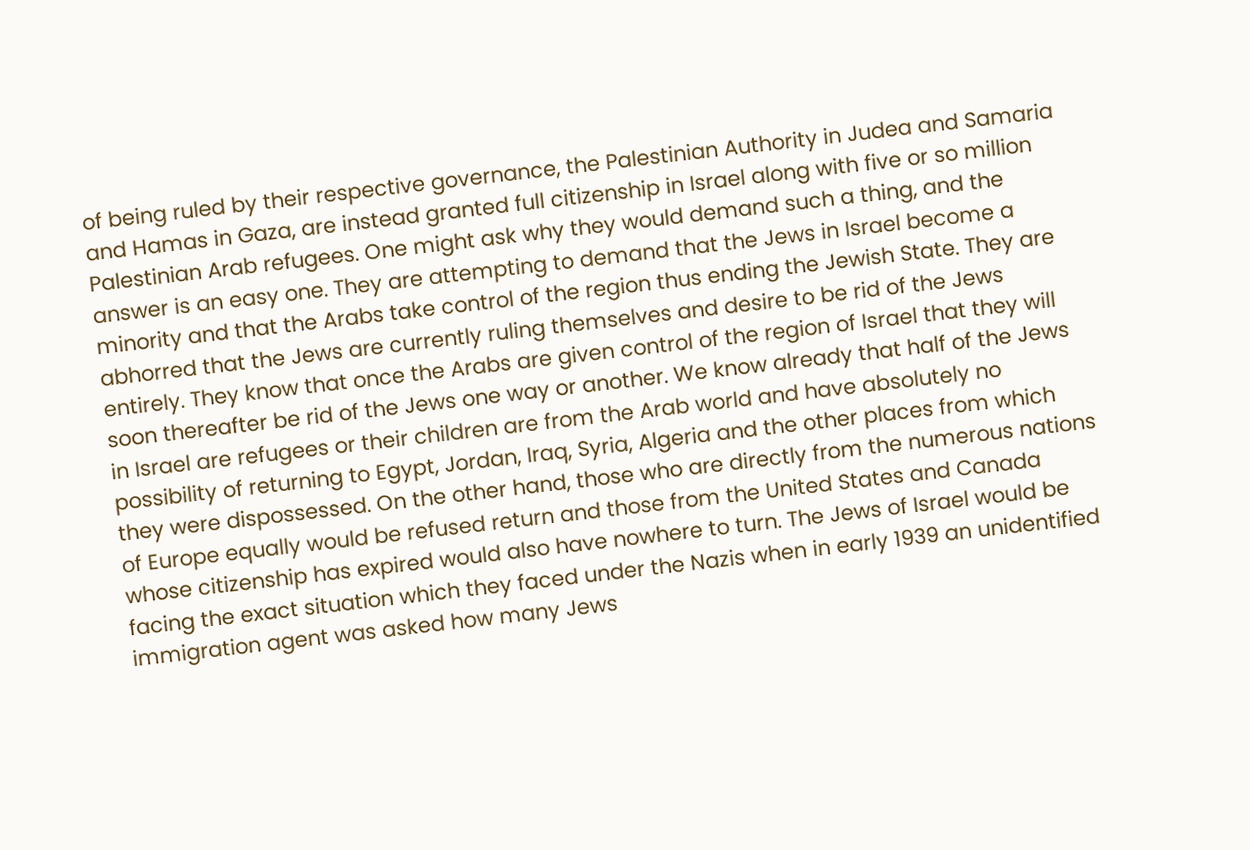of being ruled by their respective governance, the Palestinian Authority in Judea and Samaria and Hamas in Gaza, are instead granted full citizenship in Israel along with five or so million Palestinian Arab refugees. One might ask why they would demand such a thing, and the answer is an easy one. They are attempting to demand that the Jews in Israel become a minority and that the Arabs take control of the region thus ending the Jewish State. They are abhorred that the Jews are currently ruling themselves and desire to be rid of the Jews entirely. They know that once the Arabs are given control of the region of Israel that they will soon thereafter be rid of the Jews one way or another. We know already that half of the Jews in Israel are refugees or their children are from the Arab world and have absolutely no possibility of returning to Egypt, Jordan, Iraq, Syria, Algeria and the other places from which they were dispossessed. On the other hand, those who are directly from the numerous nations of Europe equally would be refused return and those from the United States and Canada whose citizenship has expired would also have nowhere to turn. The Jews of Israel would be facing the exact situation which they faced under the Nazis when in early 1939 an unidentified immigration agent was asked how many Jews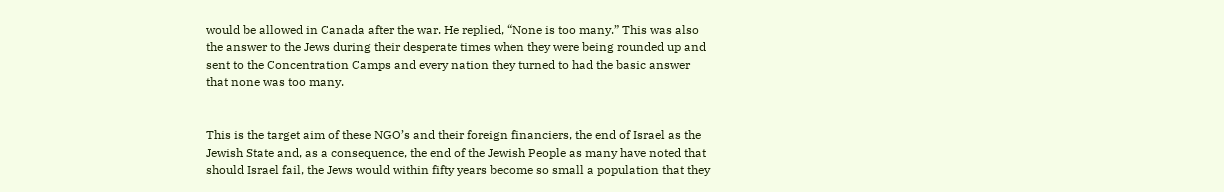would be allowed in Canada after the war. He replied, “None is too many.” This was also the answer to the Jews during their desperate times when they were being rounded up and sent to the Concentration Camps and every nation they turned to had the basic answer that none was too many.


This is the target aim of these NGO’s and their foreign financiers, the end of Israel as the Jewish State and, as a consequence, the end of the Jewish People as many have noted that should Israel fail, the Jews would within fifty years become so small a population that they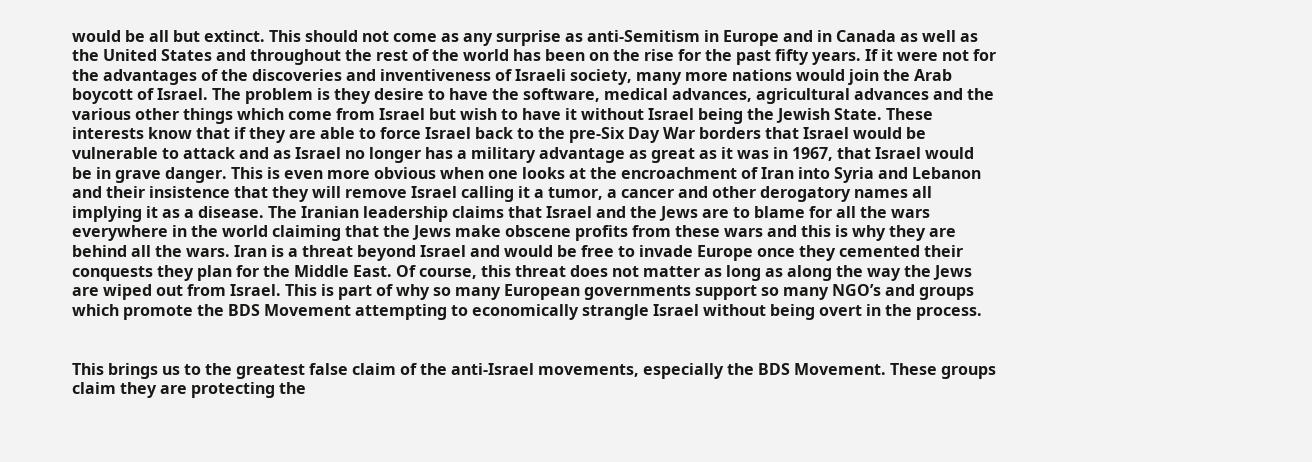would be all but extinct. This should not come as any surprise as anti-Semitism in Europe and in Canada as well as the United States and throughout the rest of the world has been on the rise for the past fifty years. If it were not for the advantages of the discoveries and inventiveness of Israeli society, many more nations would join the Arab boycott of Israel. The problem is they desire to have the software, medical advances, agricultural advances and the various other things which come from Israel but wish to have it without Israel being the Jewish State. These interests know that if they are able to force Israel back to the pre-Six Day War borders that Israel would be vulnerable to attack and as Israel no longer has a military advantage as great as it was in 1967, that Israel would be in grave danger. This is even more obvious when one looks at the encroachment of Iran into Syria and Lebanon and their insistence that they will remove Israel calling it a tumor, a cancer and other derogatory names all implying it as a disease. The Iranian leadership claims that Israel and the Jews are to blame for all the wars everywhere in the world claiming that the Jews make obscene profits from these wars and this is why they are behind all the wars. Iran is a threat beyond Israel and would be free to invade Europe once they cemented their conquests they plan for the Middle East. Of course, this threat does not matter as long as along the way the Jews are wiped out from Israel. This is part of why so many European governments support so many NGO’s and groups which promote the BDS Movement attempting to economically strangle Israel without being overt in the process.


This brings us to the greatest false claim of the anti-Israel movements, especially the BDS Movement. These groups claim they are protecting the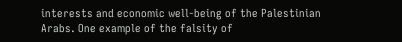interests and economic well-being of the Palestinian Arabs. One example of the falsity of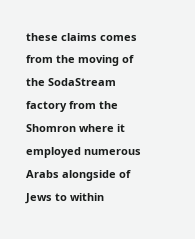these claims comes from the moving of the SodaStream factory from the Shomron where it employed numerous Arabs alongside of Jews to within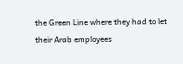the Green Line where they had to let their Arab employees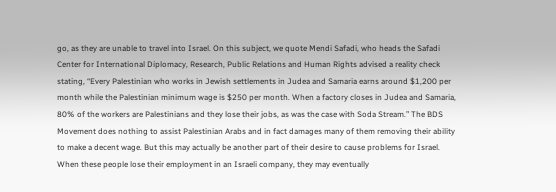go, as they are unable to travel into Israel. On this subject, we quote Mendi Safadi, who heads the Safadi Center for International Diplomacy, Research, Public Relations and Human Rights advised a reality check stating, “Every Palestinian who works in Jewish settlements in Judea and Samaria earns around $1,200 per month while the Palestinian minimum wage is $250 per month. When a factory closes in Judea and Samaria, 80% of the workers are Palestinians and they lose their jobs, as was the case with Soda Stream.” The BDS Movement does nothing to assist Palestinian Arabs and in fact damages many of them removing their ability to make a decent wage. But this may actually be another part of their desire to cause problems for Israel. When these people lose their employment in an Israeli company, they may eventually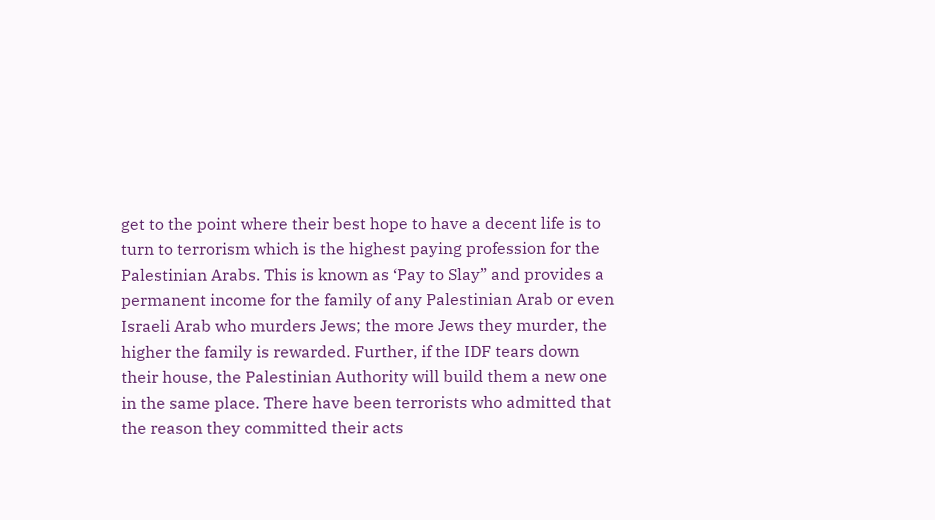get to the point where their best hope to have a decent life is to turn to terrorism which is the highest paying profession for the Palestinian Arabs. This is known as ‘Pay to Slay” and provides a permanent income for the family of any Palestinian Arab or even Israeli Arab who murders Jews; the more Jews they murder, the higher the family is rewarded. Further, if the IDF tears down their house, the Palestinian Authority will build them a new one in the same place. There have been terrorists who admitted that the reason they committed their acts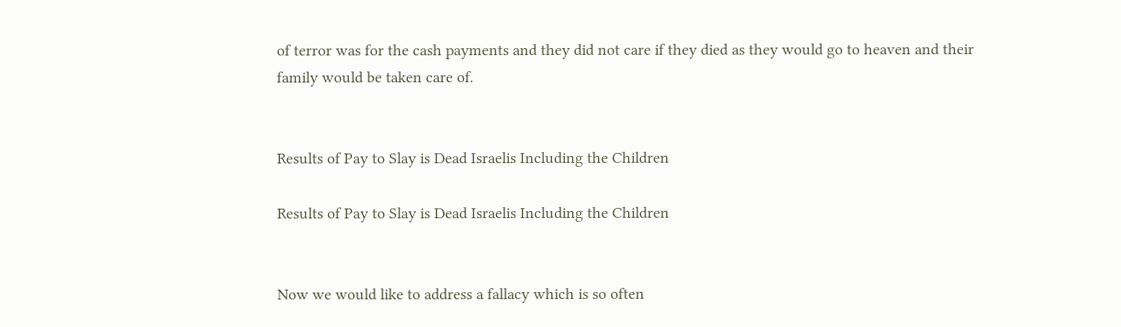of terror was for the cash payments and they did not care if they died as they would go to heaven and their family would be taken care of.


Results of Pay to Slay is Dead Israelis Including the Children

Results of Pay to Slay is Dead Israelis Including the Children


Now we would like to address a fallacy which is so often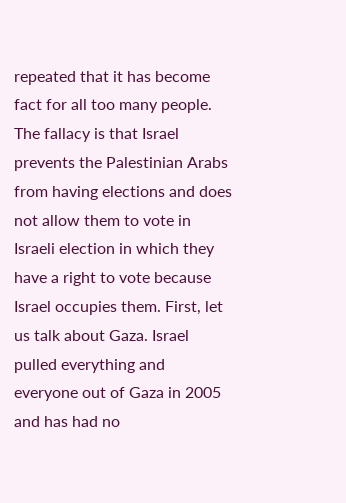repeated that it has become fact for all too many people. The fallacy is that Israel prevents the Palestinian Arabs from having elections and does not allow them to vote in Israeli election in which they have a right to vote because Israel occupies them. First, let us talk about Gaza. Israel pulled everything and everyone out of Gaza in 2005 and has had no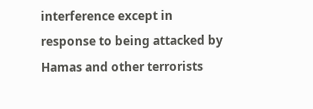interference except in response to being attacked by Hamas and other terrorists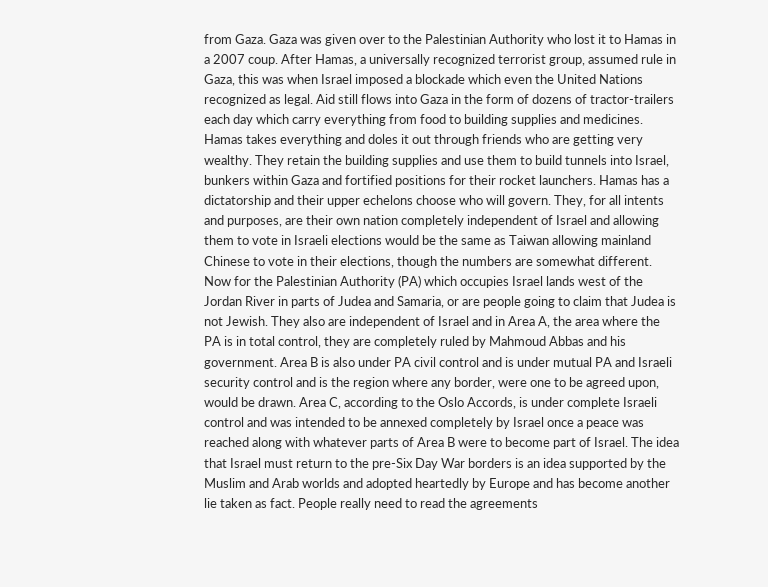from Gaza. Gaza was given over to the Palestinian Authority who lost it to Hamas in a 2007 coup. After Hamas, a universally recognized terrorist group, assumed rule in Gaza, this was when Israel imposed a blockade which even the United Nations recognized as legal. Aid still flows into Gaza in the form of dozens of tractor-trailers each day which carry everything from food to building supplies and medicines. Hamas takes everything and doles it out through friends who are getting very wealthy. They retain the building supplies and use them to build tunnels into Israel, bunkers within Gaza and fortified positions for their rocket launchers. Hamas has a dictatorship and their upper echelons choose who will govern. They, for all intents and purposes, are their own nation completely independent of Israel and allowing them to vote in Israeli elections would be the same as Taiwan allowing mainland Chinese to vote in their elections, though the numbers are somewhat different. Now for the Palestinian Authority (PA) which occupies Israel lands west of the Jordan River in parts of Judea and Samaria, or are people going to claim that Judea is not Jewish. They also are independent of Israel and in Area A, the area where the PA is in total control, they are completely ruled by Mahmoud Abbas and his government. Area B is also under PA civil control and is under mutual PA and Israeli security control and is the region where any border, were one to be agreed upon, would be drawn. Area C, according to the Oslo Accords, is under complete Israeli control and was intended to be annexed completely by Israel once a peace was reached along with whatever parts of Area B were to become part of Israel. The idea that Israel must return to the pre-Six Day War borders is an idea supported by the Muslim and Arab worlds and adopted heartedly by Europe and has become another lie taken as fact. People really need to read the agreements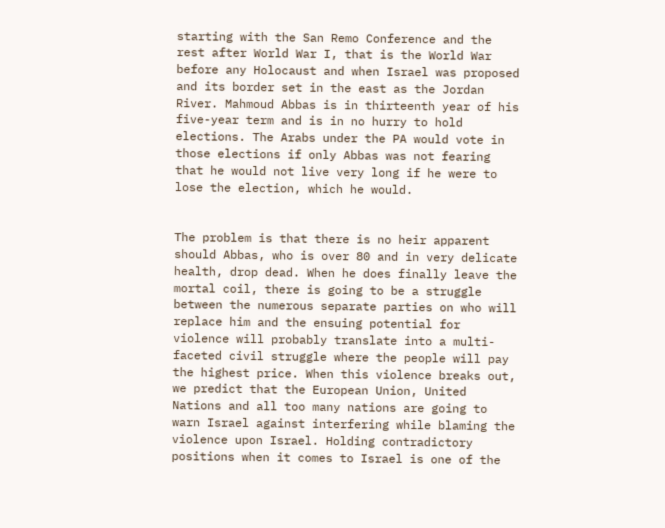starting with the San Remo Conference and the rest after World War I, that is the World War before any Holocaust and when Israel was proposed and its border set in the east as the Jordan River. Mahmoud Abbas is in thirteenth year of his five-year term and is in no hurry to hold elections. The Arabs under the PA would vote in those elections if only Abbas was not fearing that he would not live very long if he were to lose the election, which he would.


The problem is that there is no heir apparent should Abbas, who is over 80 and in very delicate health, drop dead. When he does finally leave the mortal coil, there is going to be a struggle between the numerous separate parties on who will replace him and the ensuing potential for violence will probably translate into a multi-faceted civil struggle where the people will pay the highest price. When this violence breaks out, we predict that the European Union, United Nations and all too many nations are going to warn Israel against interfering while blaming the violence upon Israel. Holding contradictory positions when it comes to Israel is one of the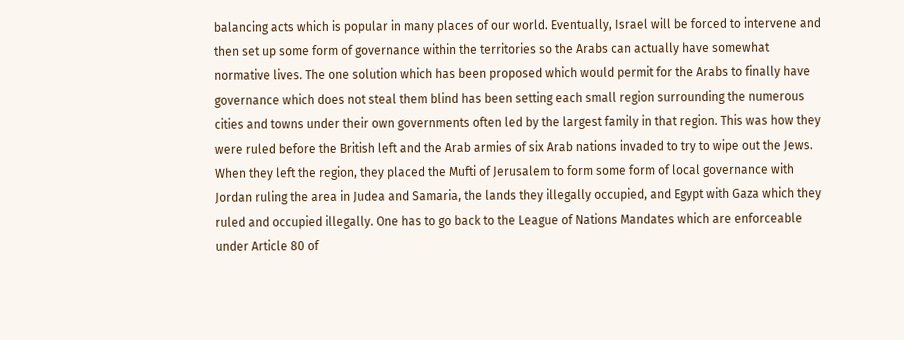balancing acts which is popular in many places of our world. Eventually, Israel will be forced to intervene and then set up some form of governance within the territories so the Arabs can actually have somewhat normative lives. The one solution which has been proposed which would permit for the Arabs to finally have governance which does not steal them blind has been setting each small region surrounding the numerous cities and towns under their own governments often led by the largest family in that region. This was how they were ruled before the British left and the Arab armies of six Arab nations invaded to try to wipe out the Jews. When they left the region, they placed the Mufti of Jerusalem to form some form of local governance with Jordan ruling the area in Judea and Samaria, the lands they illegally occupied, and Egypt with Gaza which they ruled and occupied illegally. One has to go back to the League of Nations Mandates which are enforceable under Article 80 of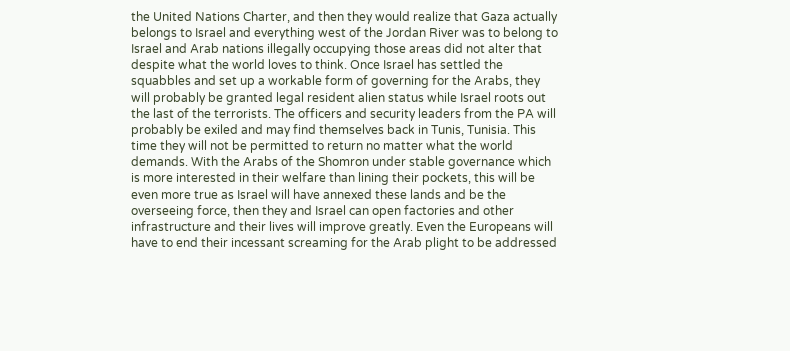the United Nations Charter, and then they would realize that Gaza actually belongs to Israel and everything west of the Jordan River was to belong to Israel and Arab nations illegally occupying those areas did not alter that despite what the world loves to think. Once Israel has settled the squabbles and set up a workable form of governing for the Arabs, they will probably be granted legal resident alien status while Israel roots out the last of the terrorists. The officers and security leaders from the PA will probably be exiled and may find themselves back in Tunis, Tunisia. This time they will not be permitted to return no matter what the world demands. With the Arabs of the Shomron under stable governance which is more interested in their welfare than lining their pockets, this will be even more true as Israel will have annexed these lands and be the overseeing force, then they and Israel can open factories and other infrastructure and their lives will improve greatly. Even the Europeans will have to end their incessant screaming for the Arab plight to be addressed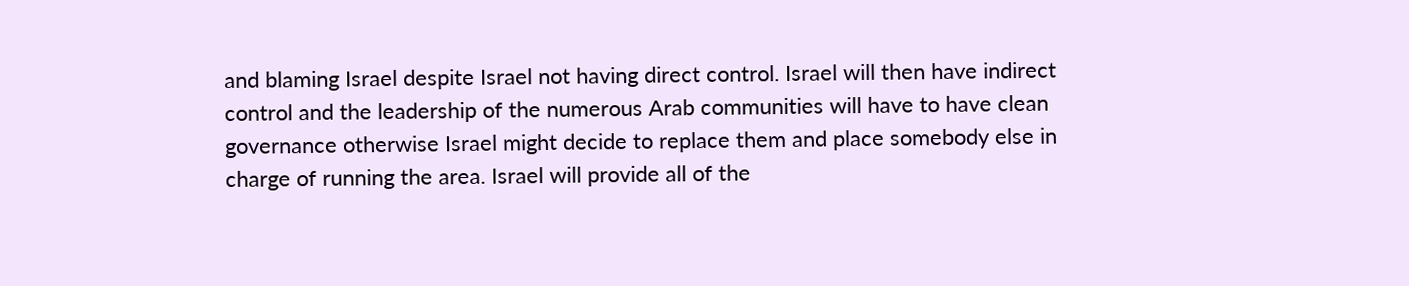and blaming Israel despite Israel not having direct control. Israel will then have indirect control and the leadership of the numerous Arab communities will have to have clean governance otherwise Israel might decide to replace them and place somebody else in charge of running the area. Israel will provide all of the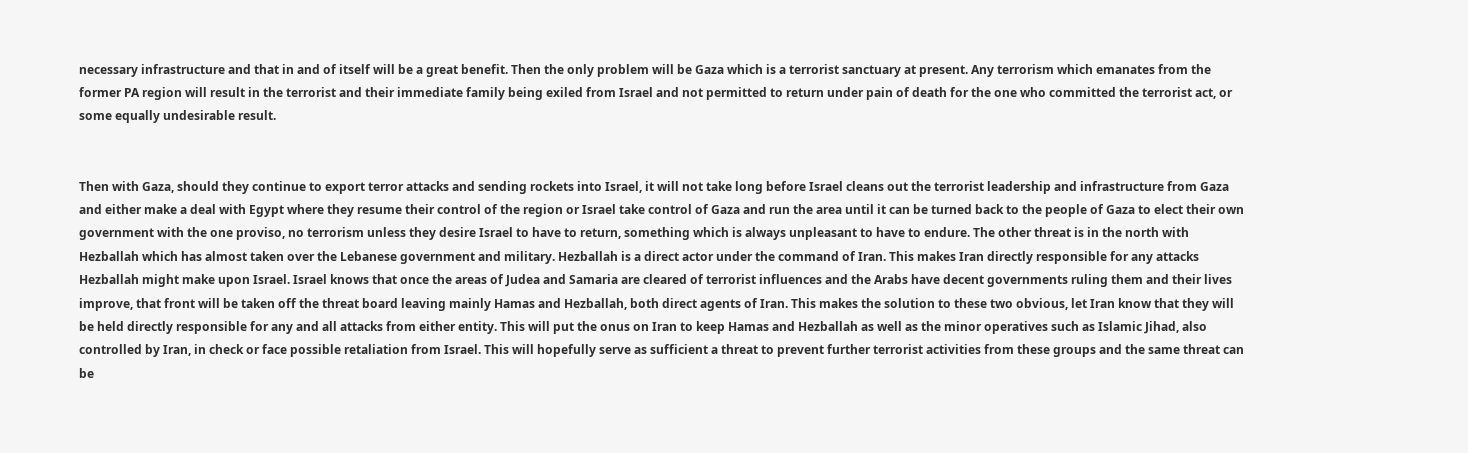necessary infrastructure and that in and of itself will be a great benefit. Then the only problem will be Gaza which is a terrorist sanctuary at present. Any terrorism which emanates from the former PA region will result in the terrorist and their immediate family being exiled from Israel and not permitted to return under pain of death for the one who committed the terrorist act, or some equally undesirable result.


Then with Gaza, should they continue to export terror attacks and sending rockets into Israel, it will not take long before Israel cleans out the terrorist leadership and infrastructure from Gaza and either make a deal with Egypt where they resume their control of the region or Israel take control of Gaza and run the area until it can be turned back to the people of Gaza to elect their own government with the one proviso, no terrorism unless they desire Israel to have to return, something which is always unpleasant to have to endure. The other threat is in the north with Hezballah which has almost taken over the Lebanese government and military. Hezballah is a direct actor under the command of Iran. This makes Iran directly responsible for any attacks Hezballah might make upon Israel. Israel knows that once the areas of Judea and Samaria are cleared of terrorist influences and the Arabs have decent governments ruling them and their lives improve, that front will be taken off the threat board leaving mainly Hamas and Hezballah, both direct agents of Iran. This makes the solution to these two obvious, let Iran know that they will be held directly responsible for any and all attacks from either entity. This will put the onus on Iran to keep Hamas and Hezballah as well as the minor operatives such as Islamic Jihad, also controlled by Iran, in check or face possible retaliation from Israel. This will hopefully serve as sufficient a threat to prevent further terrorist activities from these groups and the same threat can be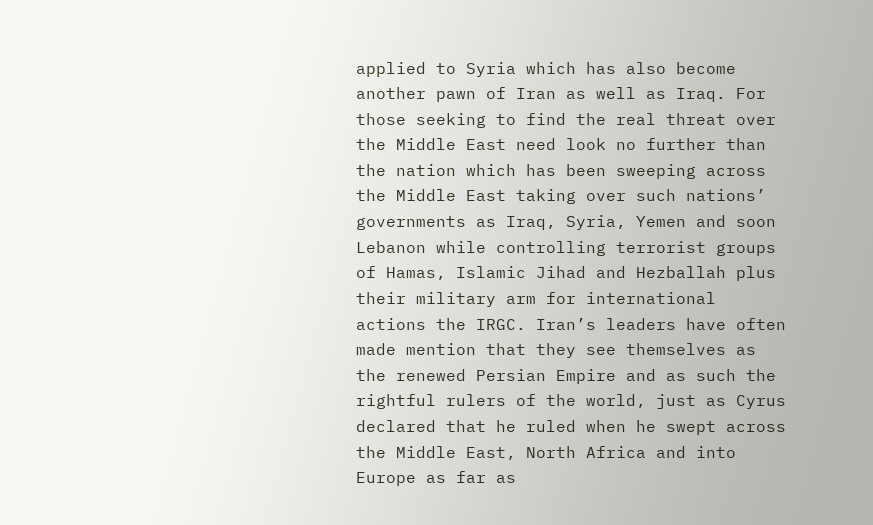applied to Syria which has also become another pawn of Iran as well as Iraq. For those seeking to find the real threat over the Middle East need look no further than the nation which has been sweeping across the Middle East taking over such nations’ governments as Iraq, Syria, Yemen and soon Lebanon while controlling terrorist groups of Hamas, Islamic Jihad and Hezballah plus their military arm for international actions the IRGC. Iran’s leaders have often made mention that they see themselves as the renewed Persian Empire and as such the rightful rulers of the world, just as Cyrus declared that he ruled when he swept across the Middle East, North Africa and into Europe as far as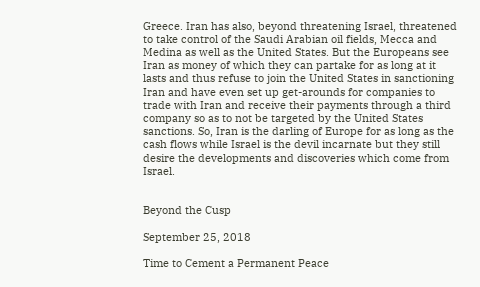Greece. Iran has also, beyond threatening Israel, threatened to take control of the Saudi Arabian oil fields, Mecca and Medina as well as the United States. But the Europeans see Iran as money of which they can partake for as long at it lasts and thus refuse to join the United States in sanctioning Iran and have even set up get-arounds for companies to trade with Iran and receive their payments through a third company so as to not be targeted by the United States sanctions. So, Iran is the darling of Europe for as long as the cash flows while Israel is the devil incarnate but they still desire the developments and discoveries which come from Israel.


Beyond the Cusp

September 25, 2018

Time to Cement a Permanent Peace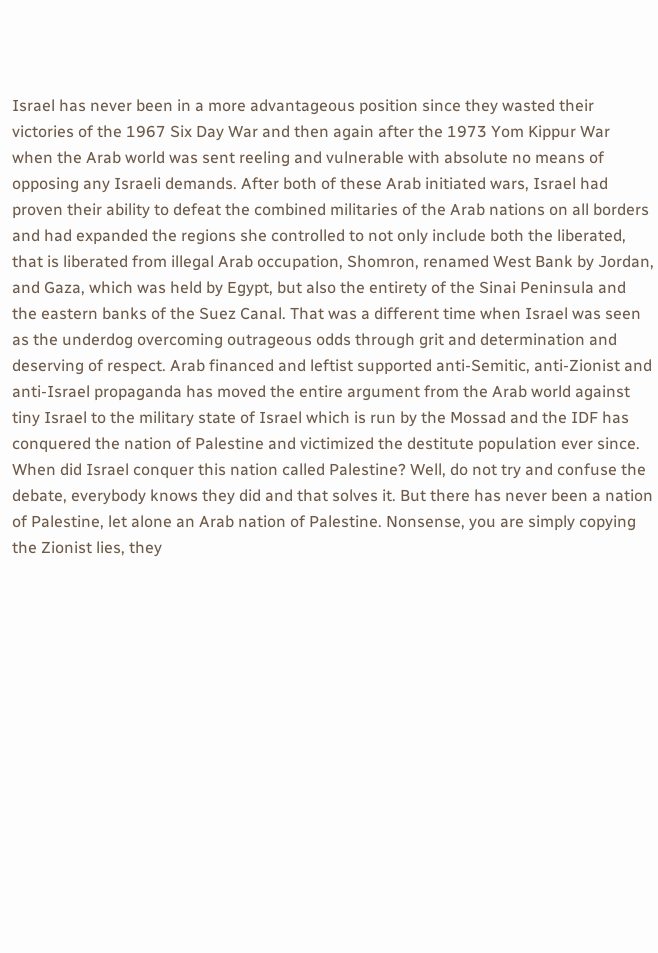Israel has never been in a more advantageous position since they wasted their victories of the 1967 Six Day War and then again after the 1973 Yom Kippur War when the Arab world was sent reeling and vulnerable with absolute no means of opposing any Israeli demands. After both of these Arab initiated wars, Israel had proven their ability to defeat the combined militaries of the Arab nations on all borders and had expanded the regions she controlled to not only include both the liberated, that is liberated from illegal Arab occupation, Shomron, renamed West Bank by Jordan, and Gaza, which was held by Egypt, but also the entirety of the Sinai Peninsula and the eastern banks of the Suez Canal. That was a different time when Israel was seen as the underdog overcoming outrageous odds through grit and determination and deserving of respect. Arab financed and leftist supported anti-Semitic, anti-Zionist and anti-Israel propaganda has moved the entire argument from the Arab world against tiny Israel to the military state of Israel which is run by the Mossad and the IDF has conquered the nation of Palestine and victimized the destitute population ever since. When did Israel conquer this nation called Palestine? Well, do not try and confuse the debate, everybody knows they did and that solves it. But there has never been a nation of Palestine, let alone an Arab nation of Palestine. Nonsense, you are simply copying the Zionist lies, they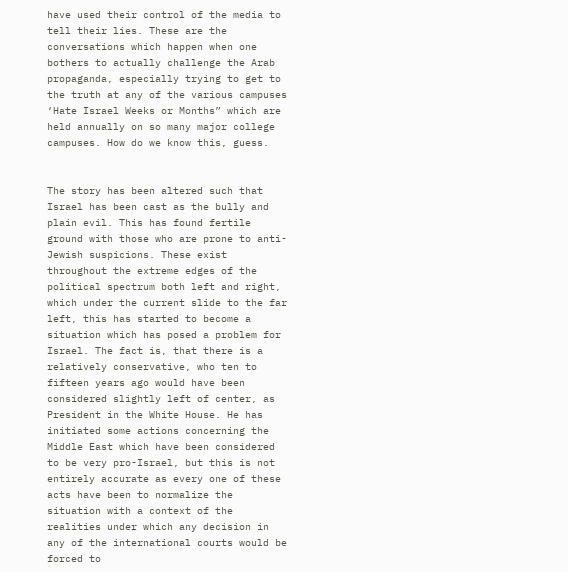have used their control of the media to tell their lies. These are the conversations which happen when one bothers to actually challenge the Arab propaganda, especially trying to get to the truth at any of the various campuses ‘Hate Israel Weeks or Months” which are held annually on so many major college campuses. How do we know this, guess.


The story has been altered such that Israel has been cast as the bully and plain evil. This has found fertile ground with those who are prone to anti-Jewish suspicions. These exist throughout the extreme edges of the political spectrum both left and right, which under the current slide to the far left, this has started to become a situation which has posed a problem for Israel. The fact is, that there is a relatively conservative, who ten to fifteen years ago would have been considered slightly left of center, as President in the White House. He has initiated some actions concerning the Middle East which have been considered to be very pro-Israel, but this is not entirely accurate as every one of these acts have been to normalize the situation with a context of the realities under which any decision in any of the international courts would be forced to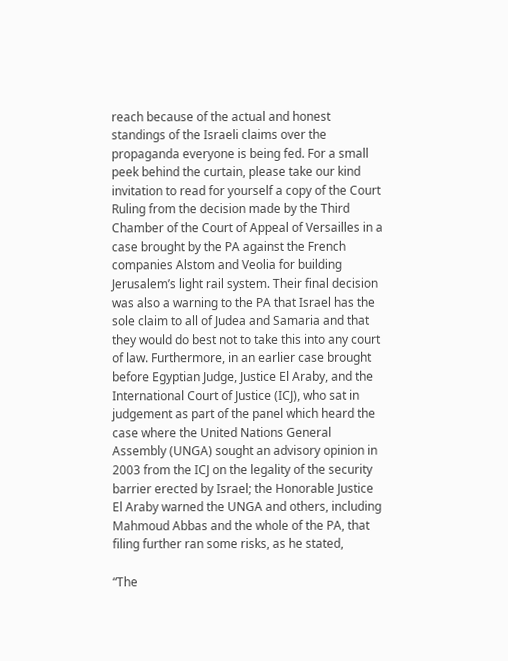reach because of the actual and honest standings of the Israeli claims over the propaganda everyone is being fed. For a small peek behind the curtain, please take our kind invitation to read for yourself a copy of the Court Ruling from the decision made by the Third Chamber of the Court of Appeal of Versailles in a case brought by the PA against the French companies Alstom and Veolia for building Jerusalem’s light rail system. Their final decision was also a warning to the PA that Israel has the sole claim to all of Judea and Samaria and that they would do best not to take this into any court of law. Furthermore, in an earlier case brought before Egyptian Judge, Justice El Araby, and the International Court of Justice (ICJ), who sat in judgement as part of the panel which heard the case where the United Nations General Assembly (UNGA) sought an advisory opinion in 2003 from the ICJ on the legality of the security barrier erected by Israel; the Honorable Justice El Araby warned the UNGA and others, including Mahmoud Abbas and the whole of the PA, that filing further ran some risks, as he stated,

“The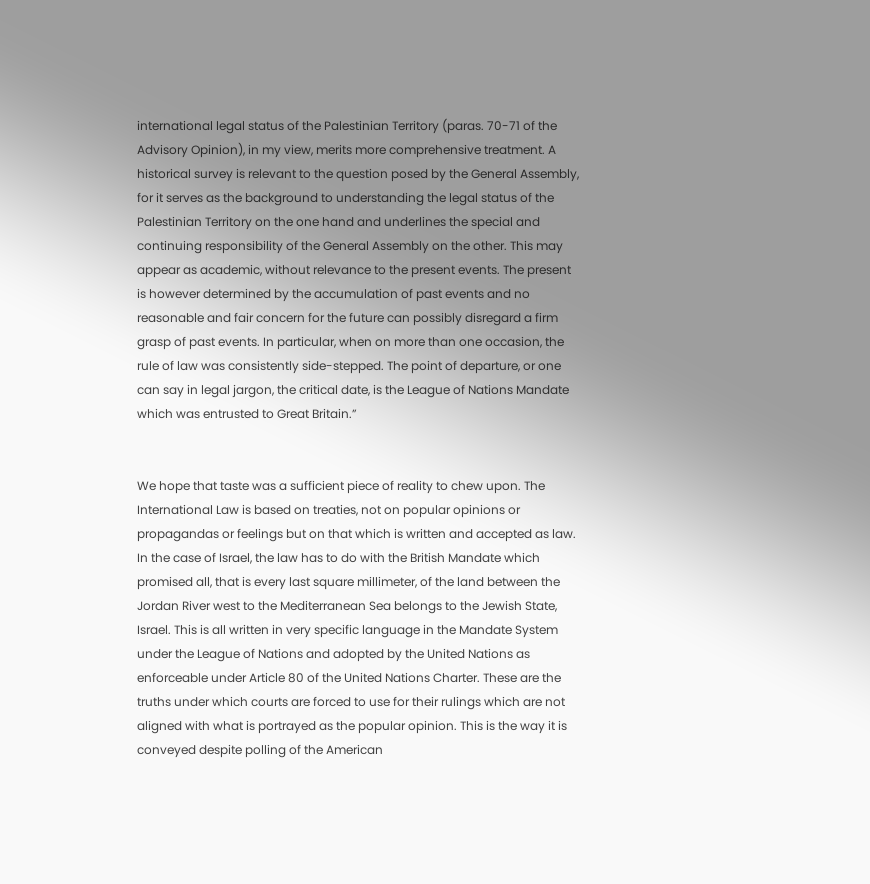international legal status of the Palestinian Territory (paras. 70-71 of the Advisory Opinion), in my view, merits more comprehensive treatment. A historical survey is relevant to the question posed by the General Assembly, for it serves as the background to understanding the legal status of the Palestinian Territory on the one hand and underlines the special and continuing responsibility of the General Assembly on the other. This may appear as academic, without relevance to the present events. The present is however determined by the accumulation of past events and no reasonable and fair concern for the future can possibly disregard a firm grasp of past events. In particular, when on more than one occasion, the rule of law was consistently side-stepped. The point of departure, or one can say in legal jargon, the critical date, is the League of Nations Mandate which was entrusted to Great Britain.”


We hope that taste was a sufficient piece of reality to chew upon. The International Law is based on treaties, not on popular opinions or propagandas or feelings but on that which is written and accepted as law. In the case of Israel, the law has to do with the British Mandate which promised all, that is every last square millimeter, of the land between the Jordan River west to the Mediterranean Sea belongs to the Jewish State, Israel. This is all written in very specific language in the Mandate System under the League of Nations and adopted by the United Nations as enforceable under Article 80 of the United Nations Charter. These are the truths under which courts are forced to use for their rulings which are not aligned with what is portrayed as the popular opinion. This is the way it is conveyed despite polling of the American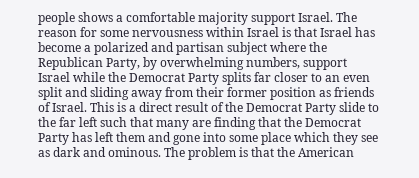people shows a comfortable majority support Israel. The reason for some nervousness within Israel is that Israel has become a polarized and partisan subject where the Republican Party, by overwhelming numbers, support Israel while the Democrat Party splits far closer to an even split and sliding away from their former position as friends of Israel. This is a direct result of the Democrat Party slide to the far left such that many are finding that the Democrat Party has left them and gone into some place which they see as dark and ominous. The problem is that the American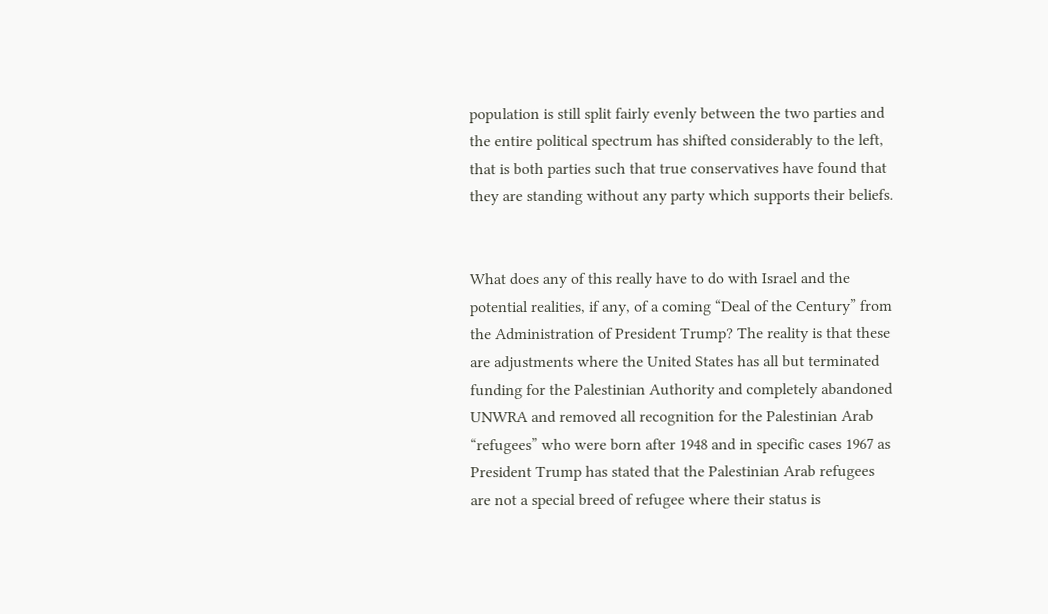population is still split fairly evenly between the two parties and the entire political spectrum has shifted considerably to the left, that is both parties such that true conservatives have found that they are standing without any party which supports their beliefs.


What does any of this really have to do with Israel and the potential realities, if any, of a coming “Deal of the Century” from the Administration of President Trump? The reality is that these are adjustments where the United States has all but terminated funding for the Palestinian Authority and completely abandoned UNWRA and removed all recognition for the Palestinian Arab “refugees” who were born after 1948 and in specific cases 1967 as President Trump has stated that the Palestinian Arab refugees are not a special breed of refugee where their status is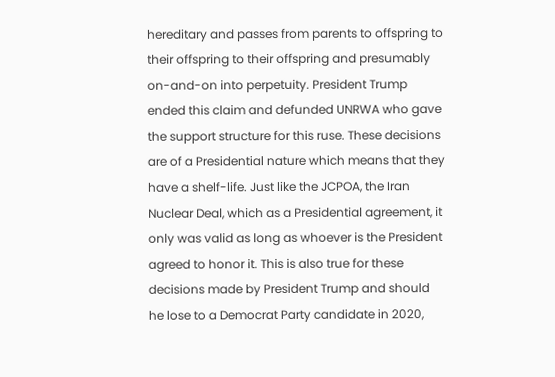hereditary and passes from parents to offspring to their offspring to their offspring and presumably on-and-on into perpetuity. President Trump ended this claim and defunded UNRWA who gave the support structure for this ruse. These decisions are of a Presidential nature which means that they have a shelf-life. Just like the JCPOA, the Iran Nuclear Deal, which as a Presidential agreement, it only was valid as long as whoever is the President agreed to honor it. This is also true for these decisions made by President Trump and should he lose to a Democrat Party candidate in 2020,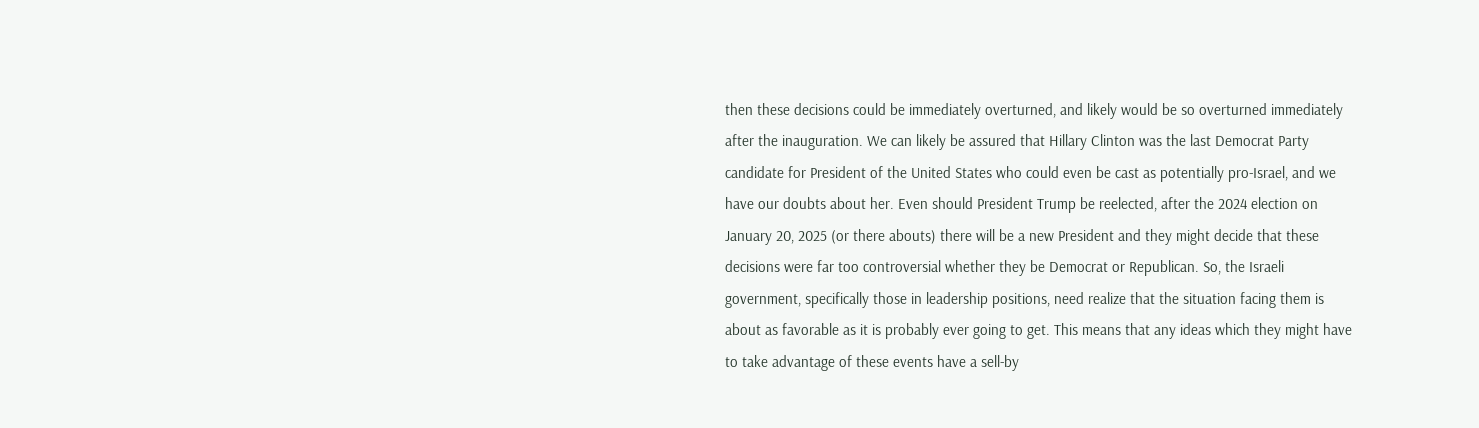then these decisions could be immediately overturned, and likely would be so overturned immediately after the inauguration. We can likely be assured that Hillary Clinton was the last Democrat Party candidate for President of the United States who could even be cast as potentially pro-Israel, and we have our doubts about her. Even should President Trump be reelected, after the 2024 election on January 20, 2025 (or there abouts) there will be a new President and they might decide that these decisions were far too controversial whether they be Democrat or Republican. So, the Israeli government, specifically those in leadership positions, need realize that the situation facing them is about as favorable as it is probably ever going to get. This means that any ideas which they might have to take advantage of these events have a sell-by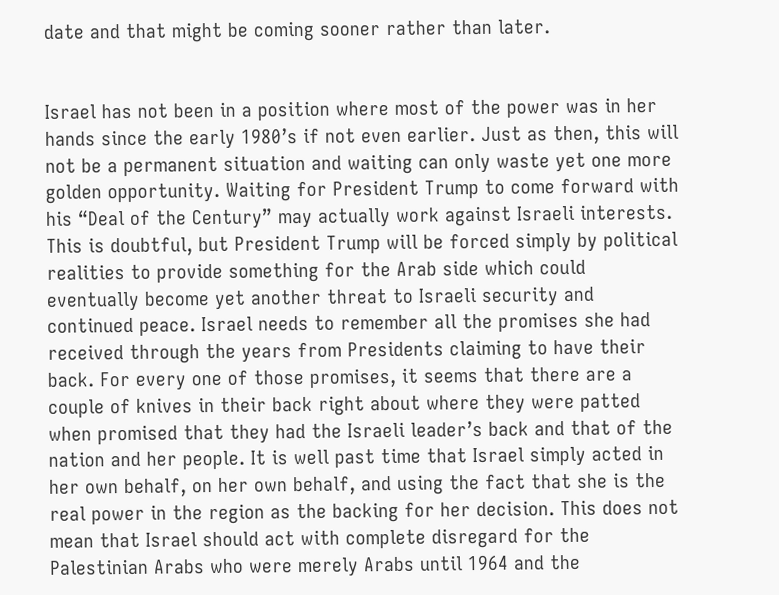date and that might be coming sooner rather than later.


Israel has not been in a position where most of the power was in her hands since the early 1980’s if not even earlier. Just as then, this will not be a permanent situation and waiting can only waste yet one more golden opportunity. Waiting for President Trump to come forward with his “Deal of the Century” may actually work against Israeli interests. This is doubtful, but President Trump will be forced simply by political realities to provide something for the Arab side which could eventually become yet another threat to Israeli security and continued peace. Israel needs to remember all the promises she had received through the years from Presidents claiming to have their back. For every one of those promises, it seems that there are a couple of knives in their back right about where they were patted when promised that they had the Israeli leader’s back and that of the nation and her people. It is well past time that Israel simply acted in her own behalf, on her own behalf, and using the fact that she is the real power in the region as the backing for her decision. This does not mean that Israel should act with complete disregard for the Palestinian Arabs who were merely Arabs until 1964 and the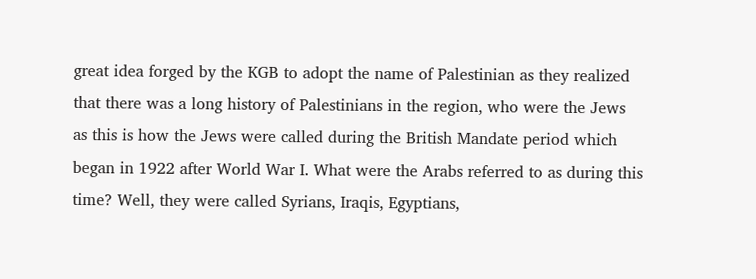great idea forged by the KGB to adopt the name of Palestinian as they realized that there was a long history of Palestinians in the region, who were the Jews as this is how the Jews were called during the British Mandate period which began in 1922 after World War I. What were the Arabs referred to as during this time? Well, they were called Syrians, Iraqis, Egyptians,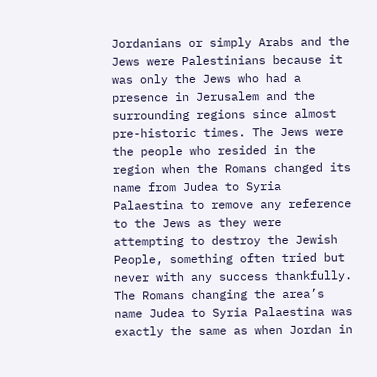Jordanians or simply Arabs and the Jews were Palestinians because it was only the Jews who had a presence in Jerusalem and the surrounding regions since almost pre-historic times. The Jews were the people who resided in the region when the Romans changed its name from Judea to Syria Palaestina to remove any reference to the Jews as they were attempting to destroy the Jewish People, something often tried but never with any success thankfully. The Romans changing the area’s name Judea to Syria Palaestina was exactly the same as when Jordan in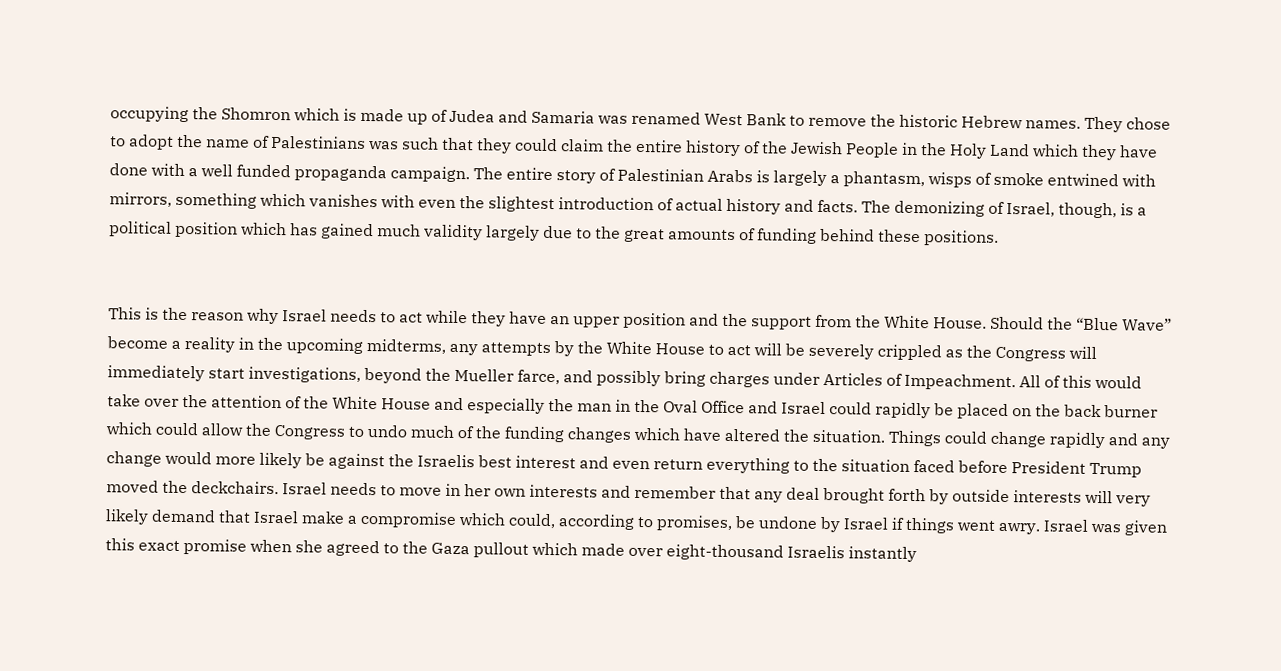occupying the Shomron which is made up of Judea and Samaria was renamed West Bank to remove the historic Hebrew names. They chose to adopt the name of Palestinians was such that they could claim the entire history of the Jewish People in the Holy Land which they have done with a well funded propaganda campaign. The entire story of Palestinian Arabs is largely a phantasm, wisps of smoke entwined with mirrors, something which vanishes with even the slightest introduction of actual history and facts. The demonizing of Israel, though, is a political position which has gained much validity largely due to the great amounts of funding behind these positions.


This is the reason why Israel needs to act while they have an upper position and the support from the White House. Should the “Blue Wave” become a reality in the upcoming midterms, any attempts by the White House to act will be severely crippled as the Congress will immediately start investigations, beyond the Mueller farce, and possibly bring charges under Articles of Impeachment. All of this would take over the attention of the White House and especially the man in the Oval Office and Israel could rapidly be placed on the back burner which could allow the Congress to undo much of the funding changes which have altered the situation. Things could change rapidly and any change would more likely be against the Israelis best interest and even return everything to the situation faced before President Trump moved the deckchairs. Israel needs to move in her own interests and remember that any deal brought forth by outside interests will very likely demand that Israel make a compromise which could, according to promises, be undone by Israel if things went awry. Israel was given this exact promise when she agreed to the Gaza pullout which made over eight-thousand Israelis instantly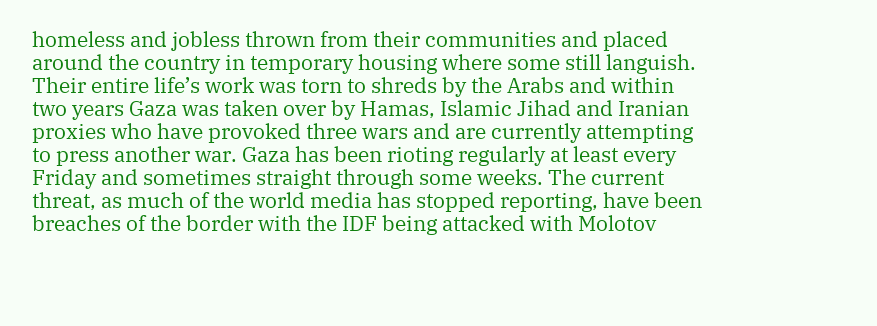homeless and jobless thrown from their communities and placed around the country in temporary housing where some still languish. Their entire life’s work was torn to shreds by the Arabs and within two years Gaza was taken over by Hamas, Islamic Jihad and Iranian proxies who have provoked three wars and are currently attempting to press another war. Gaza has been rioting regularly at least every Friday and sometimes straight through some weeks. The current threat, as much of the world media has stopped reporting, have been breaches of the border with the IDF being attacked with Molotov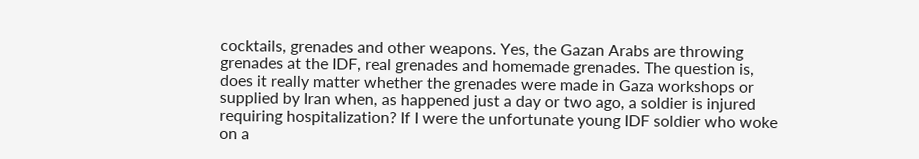cocktails, grenades and other weapons. Yes, the Gazan Arabs are throwing grenades at the IDF, real grenades and homemade grenades. The question is, does it really matter whether the grenades were made in Gaza workshops or supplied by Iran when, as happened just a day or two ago, a soldier is injured requiring hospitalization? If I were the unfortunate young IDF soldier who woke on a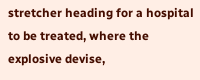stretcher heading for a hospital to be treated, where the explosive devise,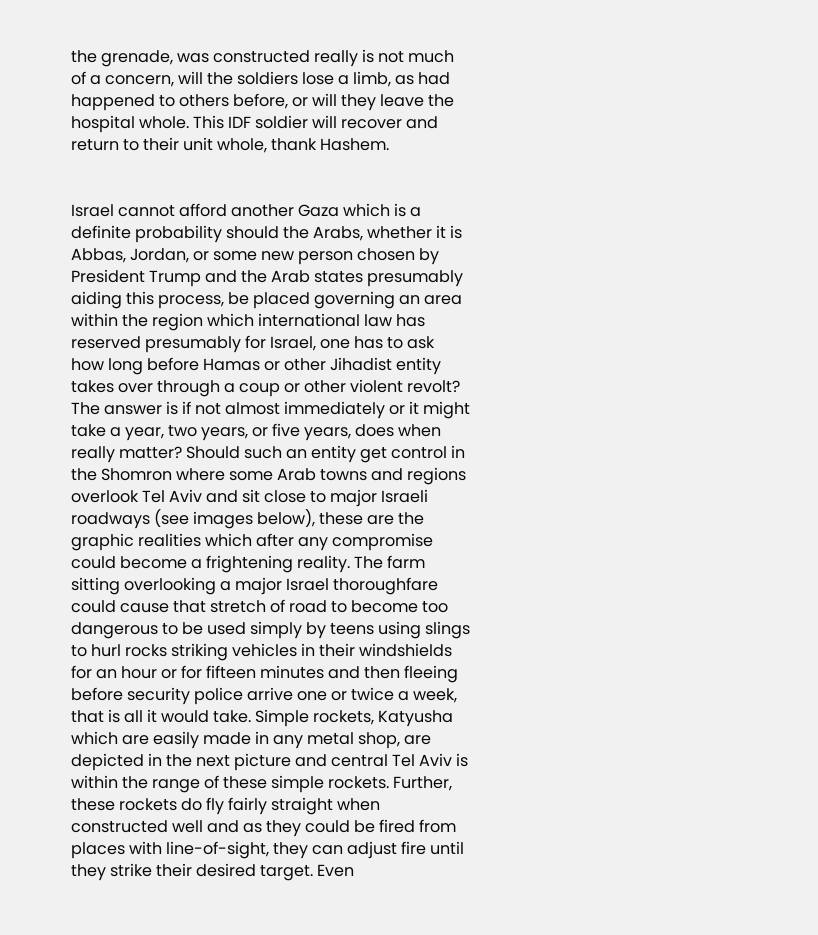the grenade, was constructed really is not much of a concern, will the soldiers lose a limb, as had happened to others before, or will they leave the hospital whole. This IDF soldier will recover and return to their unit whole, thank Hashem.


Israel cannot afford another Gaza which is a definite probability should the Arabs, whether it is Abbas, Jordan, or some new person chosen by President Trump and the Arab states presumably aiding this process, be placed governing an area within the region which international law has reserved presumably for Israel, one has to ask how long before Hamas or other Jihadist entity takes over through a coup or other violent revolt? The answer is if not almost immediately or it might take a year, two years, or five years, does when really matter? Should such an entity get control in the Shomron where some Arab towns and regions overlook Tel Aviv and sit close to major Israeli roadways (see images below), these are the graphic realities which after any compromise could become a frightening reality. The farm sitting overlooking a major Israel thoroughfare could cause that stretch of road to become too dangerous to be used simply by teens using slings to hurl rocks striking vehicles in their windshields for an hour or for fifteen minutes and then fleeing before security police arrive one or twice a week, that is all it would take. Simple rockets, Katyusha which are easily made in any metal shop, are depicted in the next picture and central Tel Aviv is within the range of these simple rockets. Further, these rockets do fly fairly straight when constructed well and as they could be fired from places with line-of-sight, they can adjust fire until they strike their desired target. Even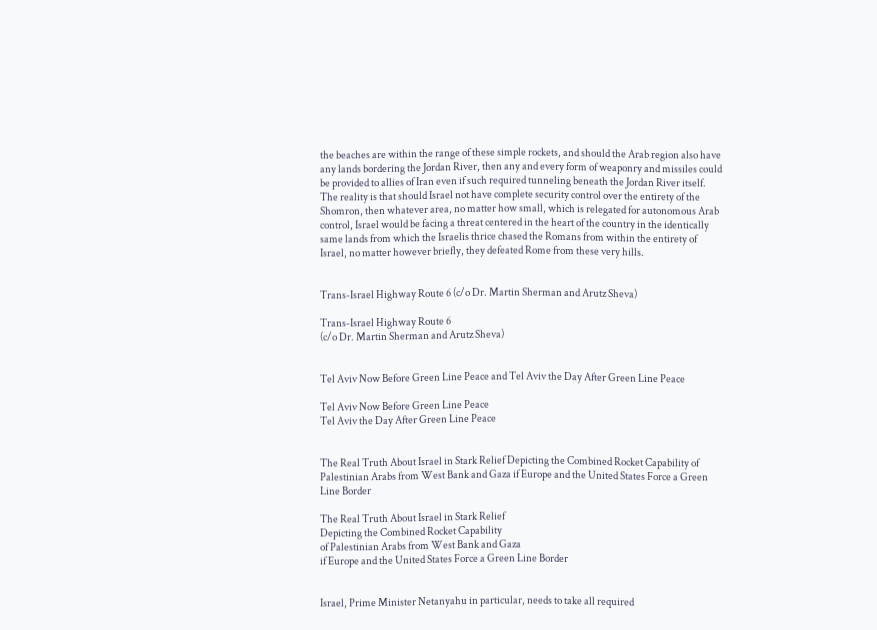the beaches are within the range of these simple rockets, and should the Arab region also have any lands bordering the Jordan River, then any and every form of weaponry and missiles could be provided to allies of Iran even if such required tunneling beneath the Jordan River itself. The reality is that should Israel not have complete security control over the entirety of the Shomron, then whatever area, no matter how small, which is relegated for autonomous Arab control, Israel would be facing a threat centered in the heart of the country in the identically same lands from which the Israelis thrice chased the Romans from within the entirety of Israel, no matter however briefly, they defeated Rome from these very hills.


Trans-Israel Highway Route 6 (c/o Dr. Martin Sherman and Arutz Sheva)

Trans-Israel Highway Route 6
(c/o Dr. Martin Sherman and Arutz Sheva)


Tel Aviv Now Before Green Line Peace and Tel Aviv the Day After Green Line Peace

Tel Aviv Now Before Green Line Peace
Tel Aviv the Day After Green Line Peace


The Real Truth About Israel in Stark Relief Depicting the Combined Rocket Capability of Palestinian Arabs from West Bank and Gaza if Europe and the United States Force a Green Line Border

The Real Truth About Israel in Stark Relief
Depicting the Combined Rocket Capability
of Palestinian Arabs from West Bank and Gaza
if Europe and the United States Force a Green Line Border


Israel, Prime Minister Netanyahu in particular, needs to take all required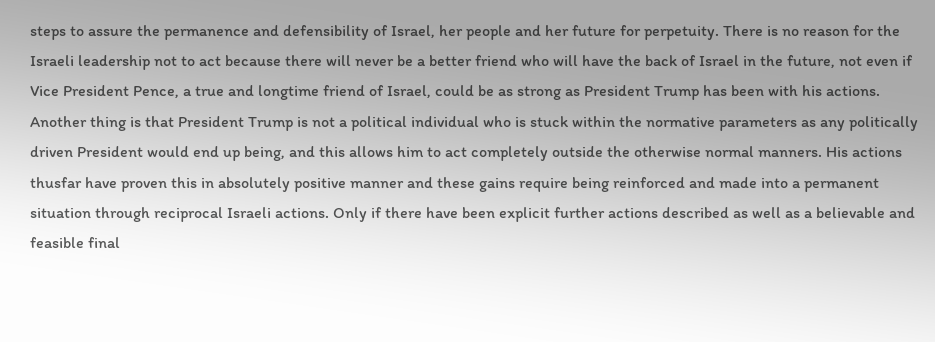steps to assure the permanence and defensibility of Israel, her people and her future for perpetuity. There is no reason for the Israeli leadership not to act because there will never be a better friend who will have the back of Israel in the future, not even if Vice President Pence, a true and longtime friend of Israel, could be as strong as President Trump has been with his actions. Another thing is that President Trump is not a political individual who is stuck within the normative parameters as any politically driven President would end up being, and this allows him to act completely outside the otherwise normal manners. His actions thusfar have proven this in absolutely positive manner and these gains require being reinforced and made into a permanent situation through reciprocal Israeli actions. Only if there have been explicit further actions described as well as a believable and feasible final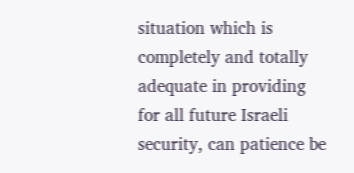situation which is completely and totally adequate in providing for all future Israeli security, can patience be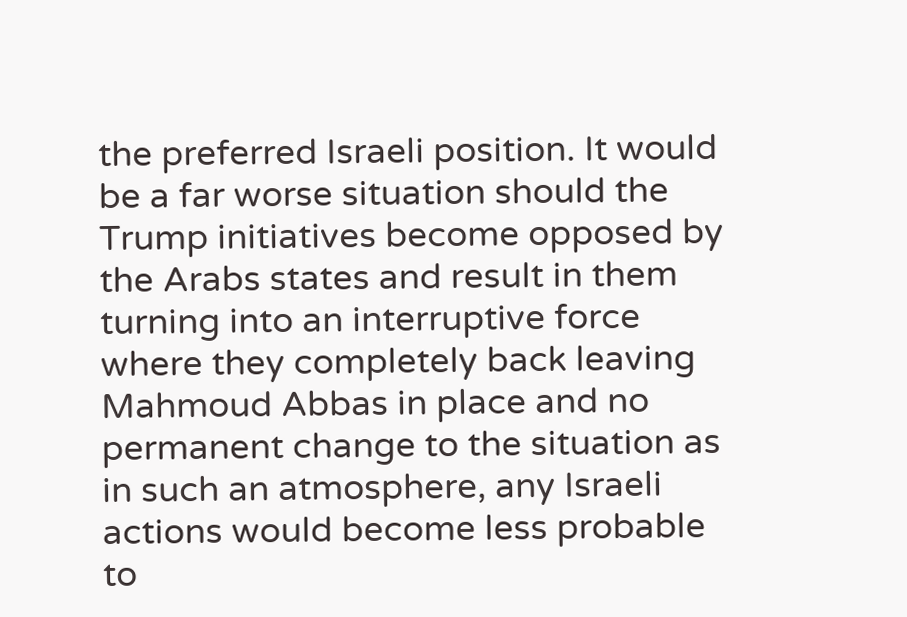the preferred Israeli position. It would be a far worse situation should the Trump initiatives become opposed by the Arabs states and result in them turning into an interruptive force where they completely back leaving Mahmoud Abbas in place and no permanent change to the situation as in such an atmosphere, any Israeli actions would become less probable to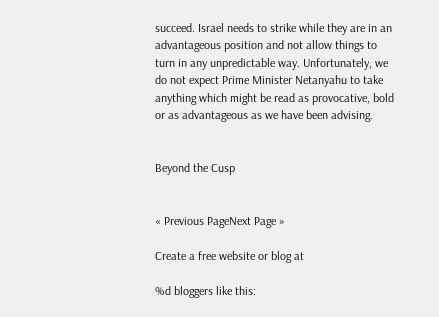succeed. Israel needs to strike while they are in an advantageous position and not allow things to turn in any unpredictable way. Unfortunately, we do not expect Prime Minister Netanyahu to take anything which might be read as provocative, bold or as advantageous as we have been advising.


Beyond the Cusp


« Previous PageNext Page »

Create a free website or blog at

%d bloggers like this: